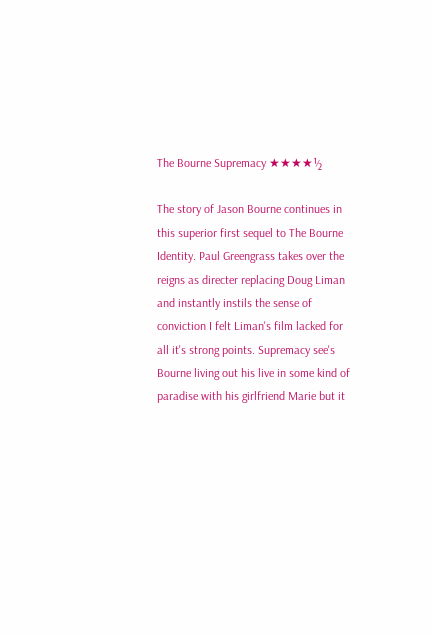The Bourne Supremacy ★★★★½

The story of Jason Bourne continues in this superior first sequel to The Bourne Identity. Paul Greengrass takes over the reigns as directer replacing Doug Liman and instantly instils the sense of conviction I felt Liman's film lacked for all it's strong points. Supremacy see's Bourne living out his live in some kind of paradise with his girlfriend Marie but it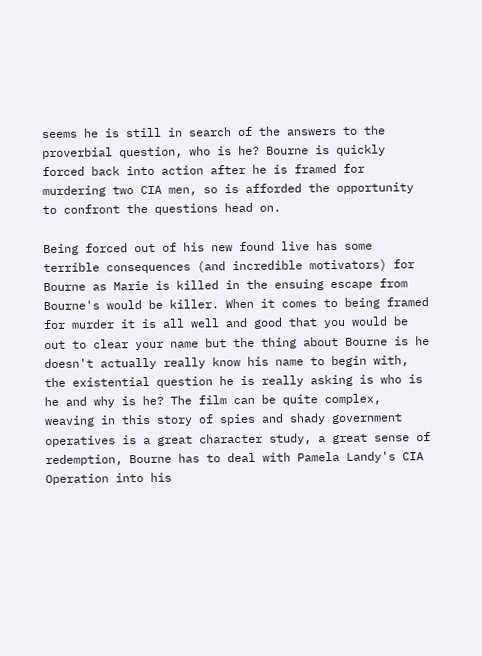seems he is still in search of the answers to the proverbial question, who is he? Bourne is quickly forced back into action after he is framed for murdering two CIA men, so is afforded the opportunity to confront the questions head on.

Being forced out of his new found live has some terrible consequences (and incredible motivators) for Bourne as Marie is killed in the ensuing escape from Bourne's would be killer. When it comes to being framed for murder it is all well and good that you would be out to clear your name but the thing about Bourne is he doesn't actually really know his name to begin with, the existential question he is really asking is who is he and why is he? The film can be quite complex, weaving in this story of spies and shady government operatives is a great character study, a great sense of redemption, Bourne has to deal with Pamela Landy's CIA Operation into his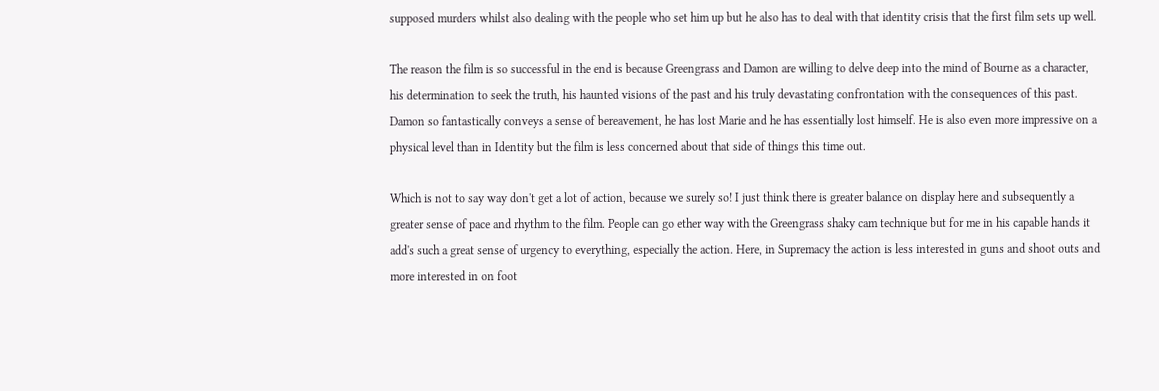supposed murders whilst also dealing with the people who set him up but he also has to deal with that identity crisis that the first film sets up well.

The reason the film is so successful in the end is because Greengrass and Damon are willing to delve deep into the mind of Bourne as a character, his determination to seek the truth, his haunted visions of the past and his truly devastating confrontation with the consequences of this past. Damon so fantastically conveys a sense of bereavement, he has lost Marie and he has essentially lost himself. He is also even more impressive on a physical level than in Identity but the film is less concerned about that side of things this time out.

Which is not to say way don't get a lot of action, because we surely so! I just think there is greater balance on display here and subsequently a greater sense of pace and rhythm to the film. People can go ether way with the Greengrass shaky cam technique but for me in his capable hands it add's such a great sense of urgency to everything, especially the action. Here, in Supremacy the action is less interested in guns and shoot outs and more interested in on foot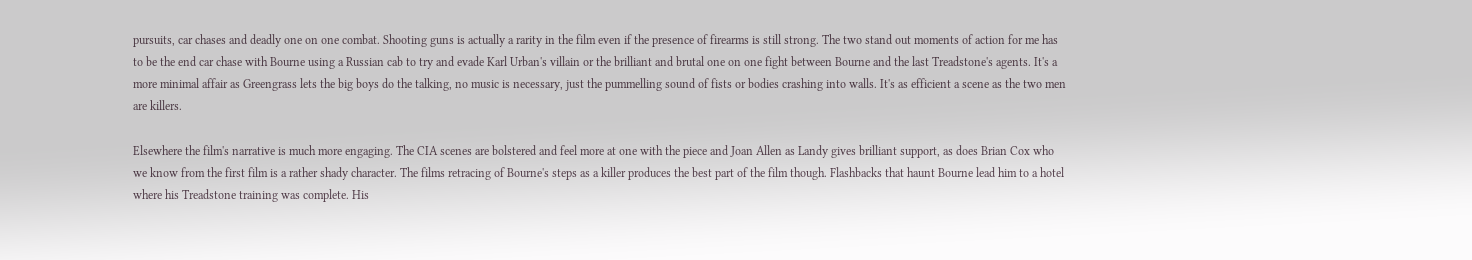pursuits, car chases and deadly one on one combat. Shooting guns is actually a rarity in the film even if the presence of firearms is still strong. The two stand out moments of action for me has to be the end car chase with Bourne using a Russian cab to try and evade Karl Urban's villain or the brilliant and brutal one on one fight between Bourne and the last Treadstone's agents. It's a more minimal affair as Greengrass lets the big boys do the talking, no music is necessary, just the pummelling sound of fists or bodies crashing into walls. It's as efficient a scene as the two men are killers.

Elsewhere the film's narrative is much more engaging. The CIA scenes are bolstered and feel more at one with the piece and Joan Allen as Landy gives brilliant support, as does Brian Cox who we know from the first film is a rather shady character. The films retracing of Bourne's steps as a killer produces the best part of the film though. Flashbacks that haunt Bourne lead him to a hotel where his Treadstone training was complete. His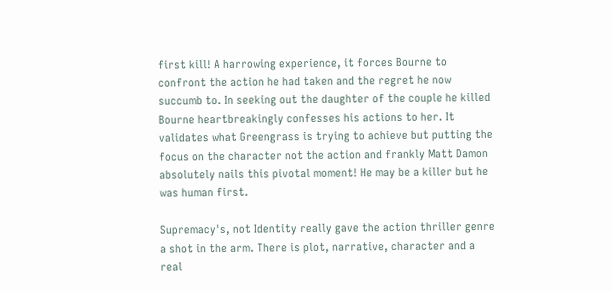first kill! A harrowing experience, it forces Bourne to confront the action he had taken and the regret he now succumb to. In seeking out the daughter of the couple he killed Bourne heartbreakingly confesses his actions to her. It validates what Greengrass is trying to achieve but putting the focus on the character not the action and frankly Matt Damon absolutely nails this pivotal moment! He may be a killer but he was human first.

Supremacy's, not Identity really gave the action thriller genre a shot in the arm. There is plot, narrative, character and a real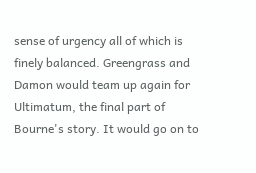sense of urgency all of which is finely balanced. Greengrass and Damon would team up again for Ultimatum, the final part of Bourne's story. It would go on to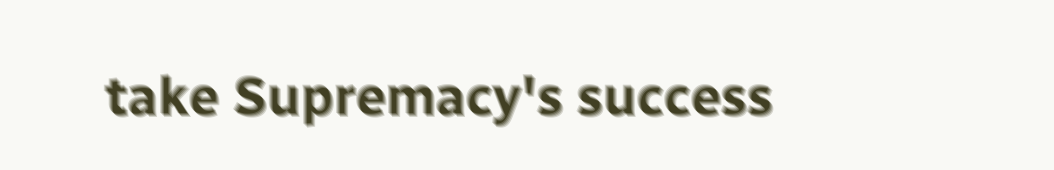take Supremacy's success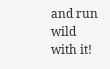and run wild with it!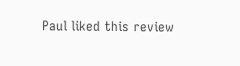Paul liked this review